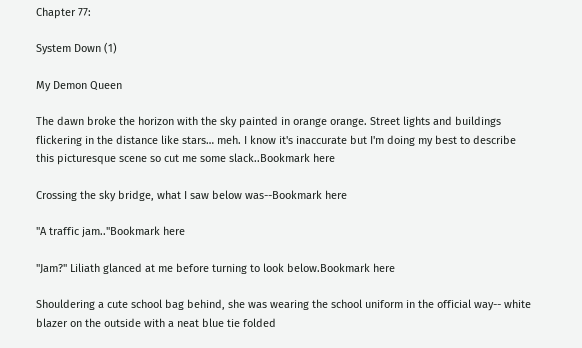Chapter 77:

System Down (1)

My Demon Queen

The dawn broke the horizon with the sky painted in orange orange. Street lights and buildings flickering in the distance like stars… meh. I know it's inaccurate but I'm doing my best to describe this picturesque scene so cut me some slack..Bookmark here

Crossing the sky bridge, what I saw below was--Bookmark here

"A traffic jam.."Bookmark here

"Jam?" Liliath glanced at me before turning to look below.Bookmark here

Shouldering a cute school bag behind, she was wearing the school uniform in the official way-- white blazer on the outside with a neat blue tie folded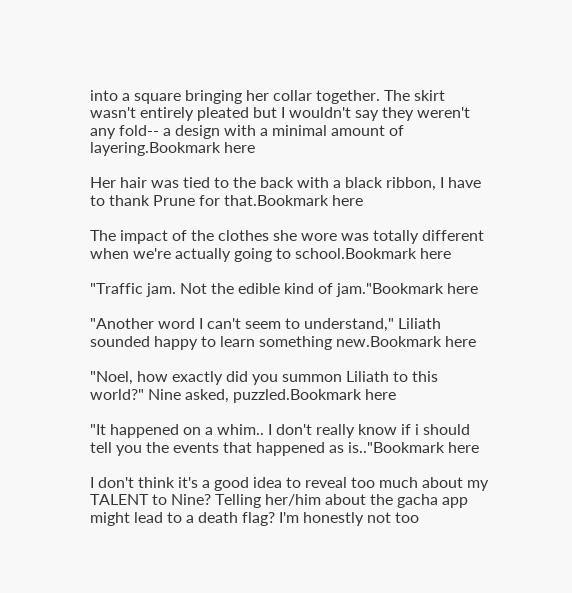into a square bringing her collar together. The skirt wasn't entirely pleated but I wouldn't say they weren't any fold-- a design with a minimal amount of layering.Bookmark here

Her hair was tied to the back with a black ribbon, I have to thank Prune for that.Bookmark here

The impact of the clothes she wore was totally different when we're actually going to school.Bookmark here

"Traffic jam. Not the edible kind of jam."Bookmark here

"Another word I can't seem to understand," Liliath sounded happy to learn something new.Bookmark here

"Noel, how exactly did you summon Liliath to this world?" Nine asked, puzzled.Bookmark here

"It happened on a whim.. I don't really know if i should tell you the events that happened as is.."Bookmark here

I don't think it's a good idea to reveal too much about my TALENT to Nine? Telling her/him about the gacha app might lead to a death flag? I'm honestly not too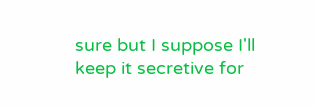sure but I suppose I'll keep it secretive for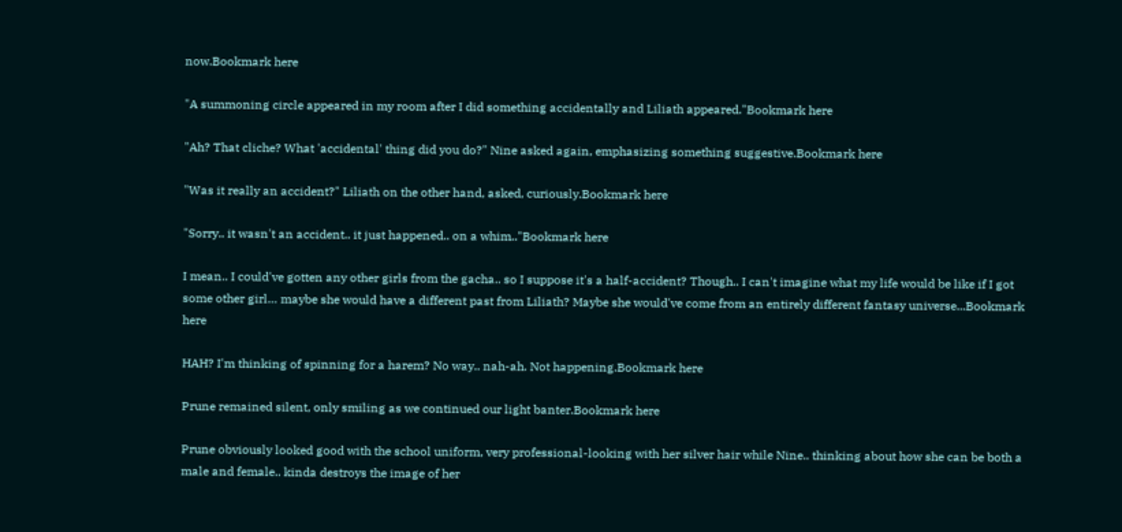now.Bookmark here

"A summoning circle appeared in my room after I did something accidentally and Liliath appeared."Bookmark here

"Ah? That cliche? What 'accidental' thing did you do?" Nine asked again, emphasizing something suggestive.Bookmark here

"Was it really an accident?" Liliath on the other hand, asked, curiously.Bookmark here

"Sorry.. it wasn't an accident.. it just happened.. on a whim.."Bookmark here

I mean.. I could've gotten any other girls from the gacha.. so I suppose it's a half-accident? Though.. I can't imagine what my life would be like if I got some other girl… maybe she would have a different past from Liliath? Maybe she would've come from an entirely different fantasy universe...Bookmark here

HAH? I'm thinking of spinning for a harem? No way.. nah-ah. Not happening.Bookmark here

Prune remained silent, only smiling as we continued our light banter.Bookmark here

Prune obviously looked good with the school uniform, very professional-looking with her silver hair while Nine.. thinking about how she can be both a male and female.. kinda destroys the image of her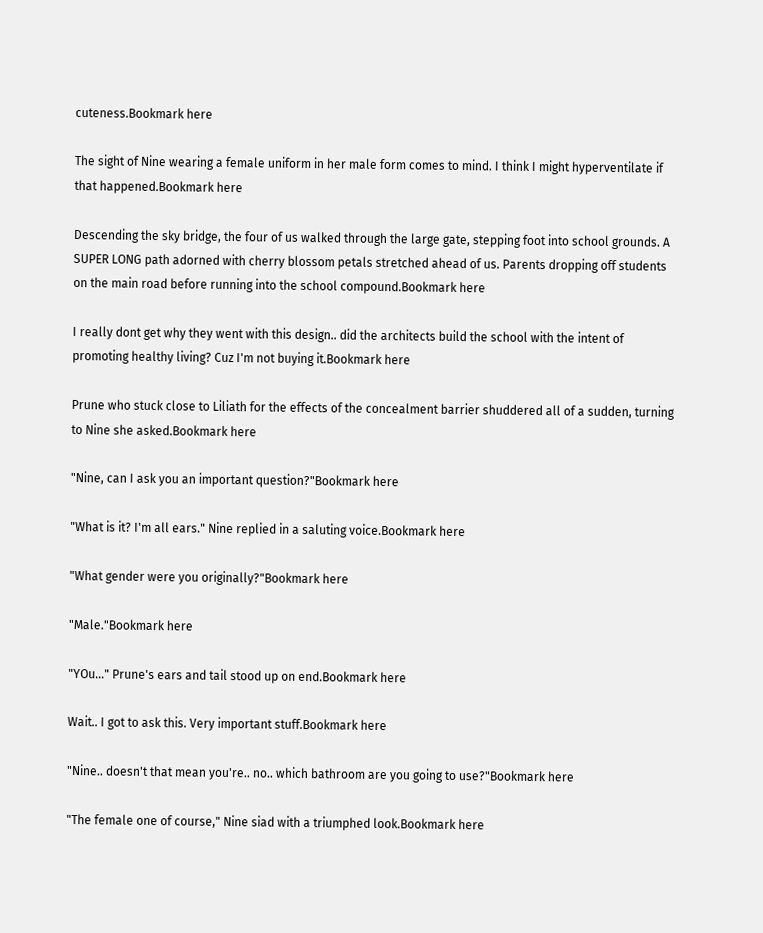cuteness.Bookmark here

The sight of Nine wearing a female uniform in her male form comes to mind. I think I might hyperventilate if that happened.Bookmark here

Descending the sky bridge, the four of us walked through the large gate, stepping foot into school grounds. A SUPER LONG path adorned with cherry blossom petals stretched ahead of us. Parents dropping off students on the main road before running into the school compound.Bookmark here

I really dont get why they went with this design.. did the architects build the school with the intent of promoting healthy living? Cuz I'm not buying it.Bookmark here

Prune who stuck close to Liliath for the effects of the concealment barrier shuddered all of a sudden, turning to Nine she asked.Bookmark here

"Nine, can I ask you an important question?"Bookmark here

"What is it? I'm all ears." Nine replied in a saluting voice.Bookmark here

"What gender were you originally?"Bookmark here

"Male."Bookmark here

"YOu…" Prune's ears and tail stood up on end.Bookmark here

Wait.. I got to ask this. Very important stuff.Bookmark here

"Nine.. doesn't that mean you're.. no.. which bathroom are you going to use?"Bookmark here

"The female one of course," Nine siad with a triumphed look.Bookmark here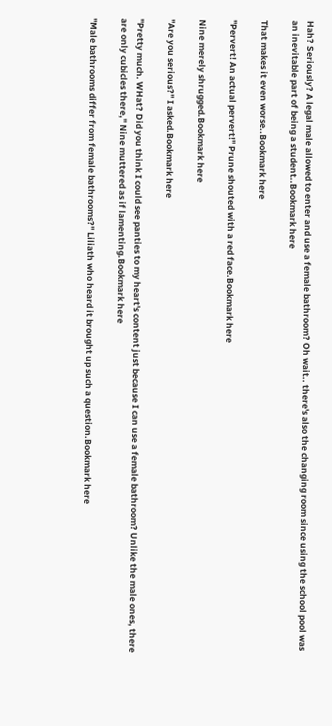Hah? Seriously? A legal male allowed to enter and use a female bathroom? Oh wait.. there's also the changing room since using the school pool was an inevitable part of being a student..Bookmark here

That makes it even worse..Bookmark here

"Pervert! An actual pervert!" Prune shouted with a red face.Bookmark here

Nine merely shrugged.Bookmark here

"Are you serious?" I asked.Bookmark here

"Pretty much. WHat? Did you think I could see panties to my heart's content just because I can use a female bathroom? Unlike the male ones, there are only cubicles there," Nine muttered as if lamenting.Bookmark here

"Male bathrooms differ from female bathrooms?" Liliath who heard it brought up such a question.Bookmark here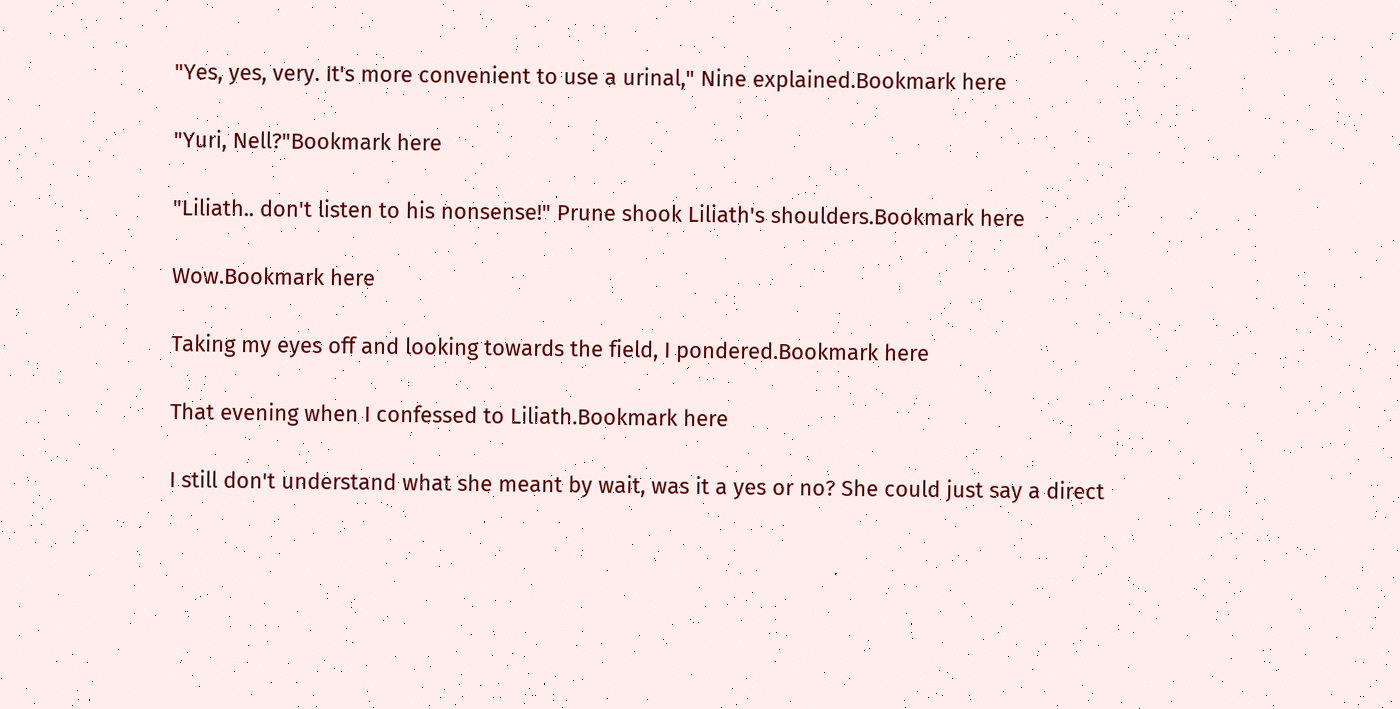"Yes, yes, very. It's more convenient to use a urinal," Nine explained.Bookmark here

"Yuri, Nell?"Bookmark here

"Liliath.. don't listen to his nonsense!" Prune shook Liliath's shoulders.Bookmark here

Wow.Bookmark here

Taking my eyes off and looking towards the field, I pondered.Bookmark here

That evening when I confessed to Liliath.Bookmark here

I still don't understand what she meant by wait, was it a yes or no? She could just say a direct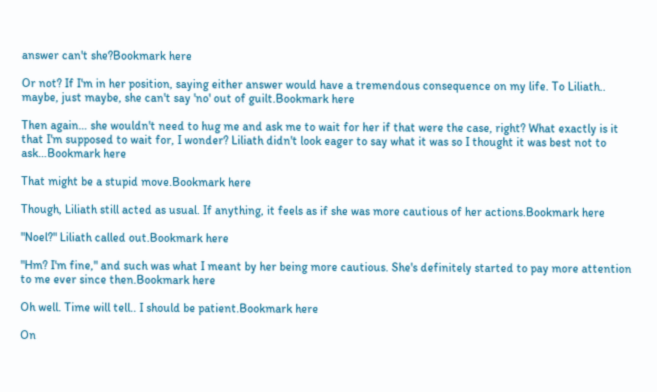answer can't she?Bookmark here

Or not? If I'm in her position, saying either answer would have a tremendous consequence on my life. To Liliath.. maybe, just maybe, she can't say 'no' out of guilt.Bookmark here

Then again… she wouldn't need to hug me and ask me to wait for her if that were the case, right? What exactly is it that I'm supposed to wait for, I wonder? Liliath didn't look eager to say what it was so I thought it was best not to ask…Bookmark here

That might be a stupid move.Bookmark here

Though, Liliath still acted as usual. If anything, it feels as if she was more cautious of her actions.Bookmark here

"Noel?" Liliath called out.Bookmark here

"Hm? I'm fine," and such was what I meant by her being more cautious. She's definitely started to pay more attention to me ever since then.Bookmark here

Oh well. Time will tell.. I should be patient.Bookmark here

On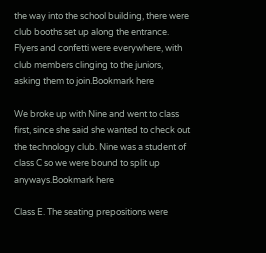the way into the school building, there were club booths set up along the entrance. Flyers and confetti were everywhere, with club members clinging to the juniors, asking them to join.Bookmark here

We broke up with Nine and went to class first, since she said she wanted to check out the technology club. Nine was a student of class C so we were bound to split up anyways.Bookmark here

Class E. The seating prepositions were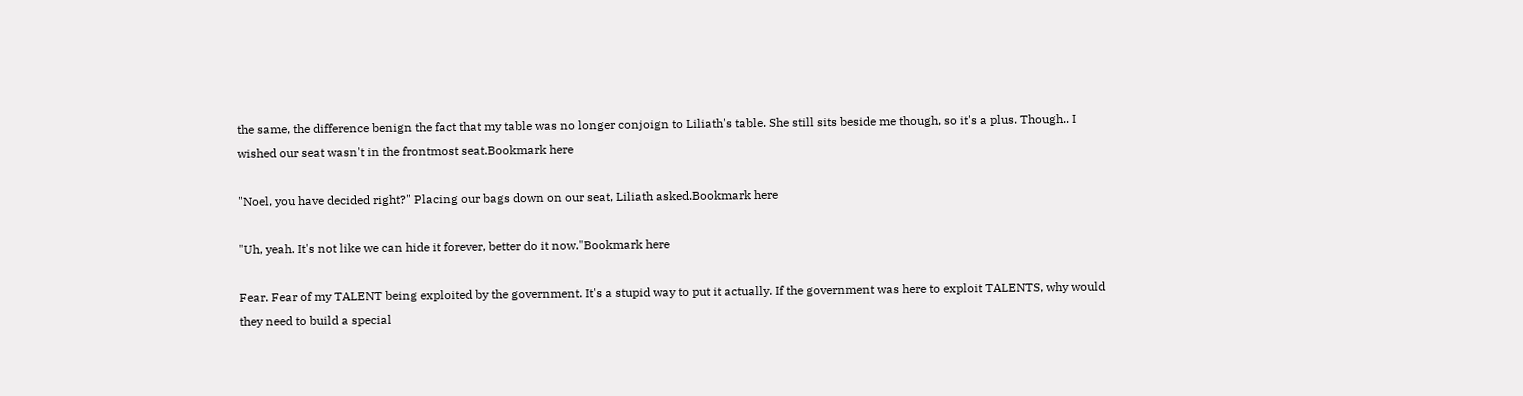the same, the difference benign the fact that my table was no longer conjoign to Liliath's table. She still sits beside me though, so it's a plus. Though.. I wished our seat wasn't in the frontmost seat.Bookmark here

"Noel, you have decided right?" Placing our bags down on our seat, Liliath asked.Bookmark here

"Uh, yeah. It's not like we can hide it forever, better do it now."Bookmark here

Fear. Fear of my TALENT being exploited by the government. It's a stupid way to put it actually. If the government was here to exploit TALENTS, why would they need to build a special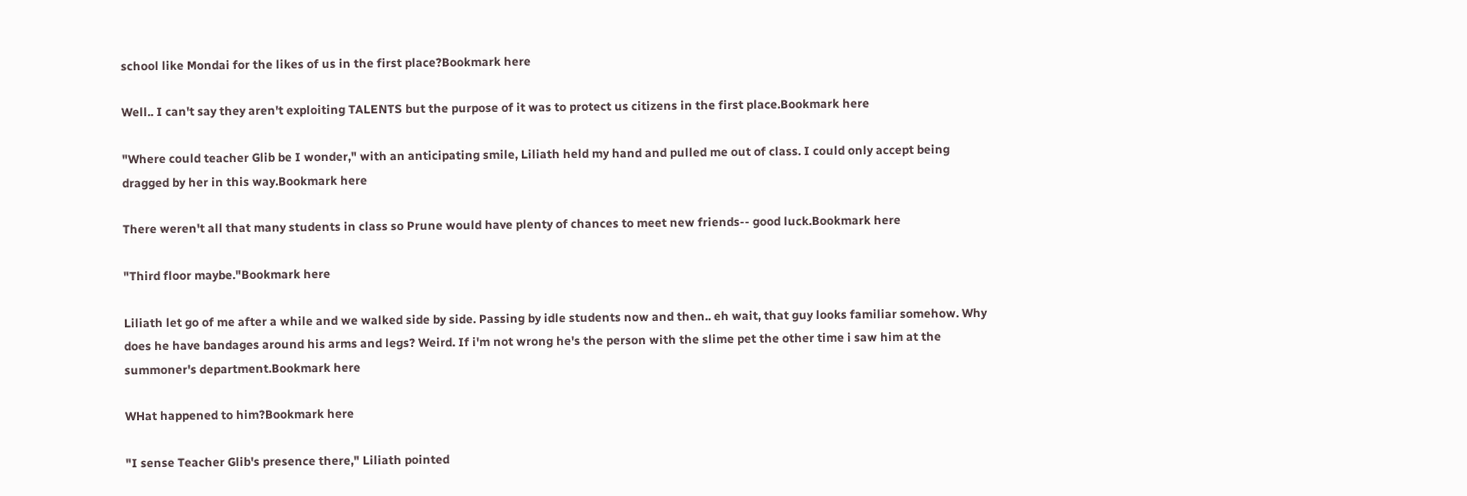school like Mondai for the likes of us in the first place?Bookmark here

Well.. I can't say they aren't exploiting TALENTS but the purpose of it was to protect us citizens in the first place.Bookmark here

"Where could teacher Glib be I wonder," with an anticipating smile, Liliath held my hand and pulled me out of class. I could only accept being dragged by her in this way.Bookmark here

There weren't all that many students in class so Prune would have plenty of chances to meet new friends-- good luck.Bookmark here

"Third floor maybe."Bookmark here

Liliath let go of me after a while and we walked side by side. Passing by idle students now and then.. eh wait, that guy looks familiar somehow. Why does he have bandages around his arms and legs? Weird. If i'm not wrong he's the person with the slime pet the other time i saw him at the summoner's department.Bookmark here

WHat happened to him?Bookmark here

"I sense Teacher Glib's presence there," Liliath pointed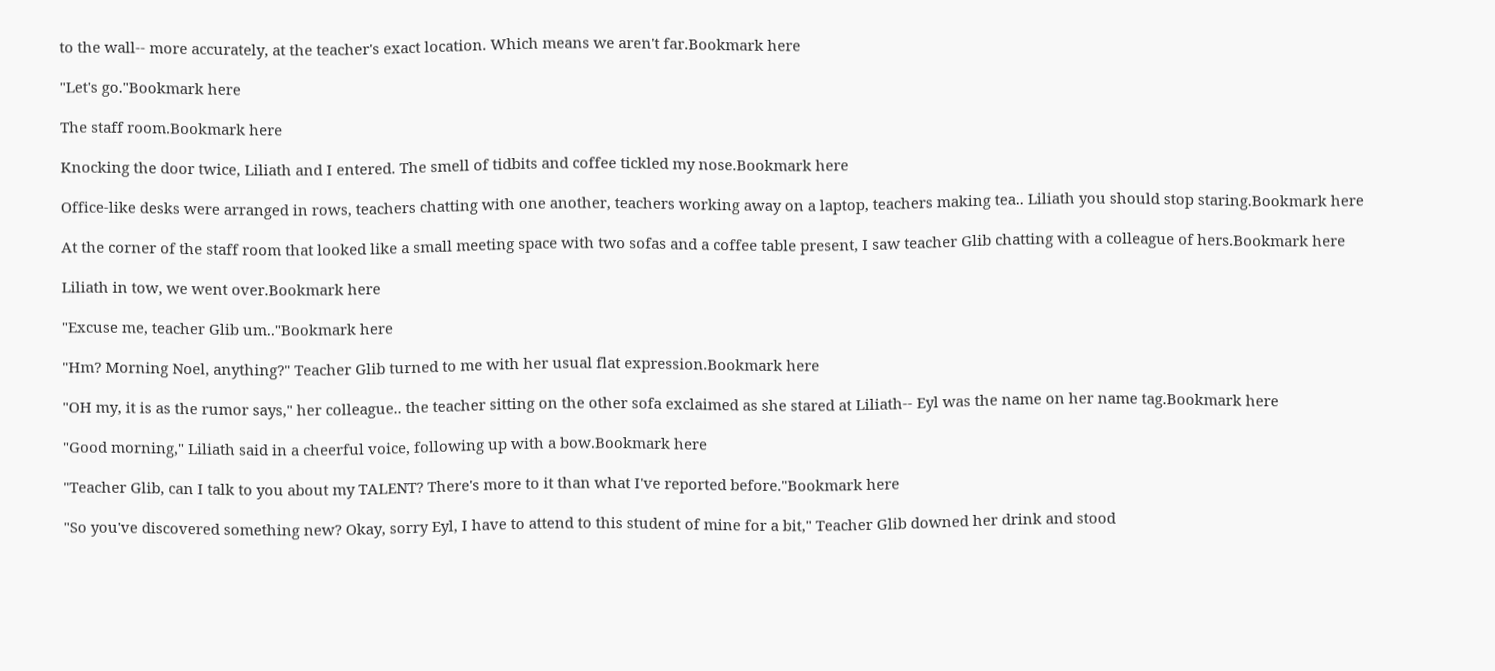to the wall-- more accurately, at the teacher's exact location. Which means we aren't far.Bookmark here

"Let's go."Bookmark here

The staff room.Bookmark here

Knocking the door twice, Liliath and I entered. The smell of tidbits and coffee tickled my nose.Bookmark here

Office-like desks were arranged in rows, teachers chatting with one another, teachers working away on a laptop, teachers making tea.. Liliath you should stop staring.Bookmark here

At the corner of the staff room that looked like a small meeting space with two sofas and a coffee table present, I saw teacher Glib chatting with a colleague of hers.Bookmark here

Liliath in tow, we went over.Bookmark here

"Excuse me, teacher Glib um.."Bookmark here

"Hm? Morning Noel, anything?" Teacher Glib turned to me with her usual flat expression.Bookmark here

"OH my, it is as the rumor says," her colleague.. the teacher sitting on the other sofa exclaimed as she stared at Liliath-- Eyl was the name on her name tag.Bookmark here

"Good morning," Liliath said in a cheerful voice, following up with a bow.Bookmark here

"Teacher Glib, can I talk to you about my TALENT? There's more to it than what I've reported before."Bookmark here

"So you've discovered something new? Okay, sorry Eyl, I have to attend to this student of mine for a bit," Teacher Glib downed her drink and stood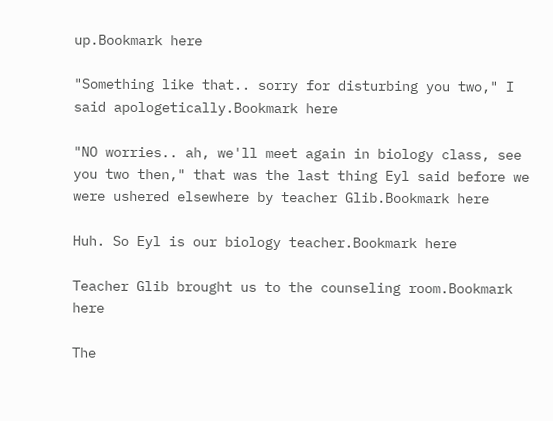up.Bookmark here

"Something like that.. sorry for disturbing you two," I said apologetically.Bookmark here

"NO worries.. ah, we'll meet again in biology class, see you two then," that was the last thing Eyl said before we were ushered elsewhere by teacher Glib.Bookmark here

Huh. So Eyl is our biology teacher.Bookmark here

Teacher Glib brought us to the counseling room.Bookmark here

The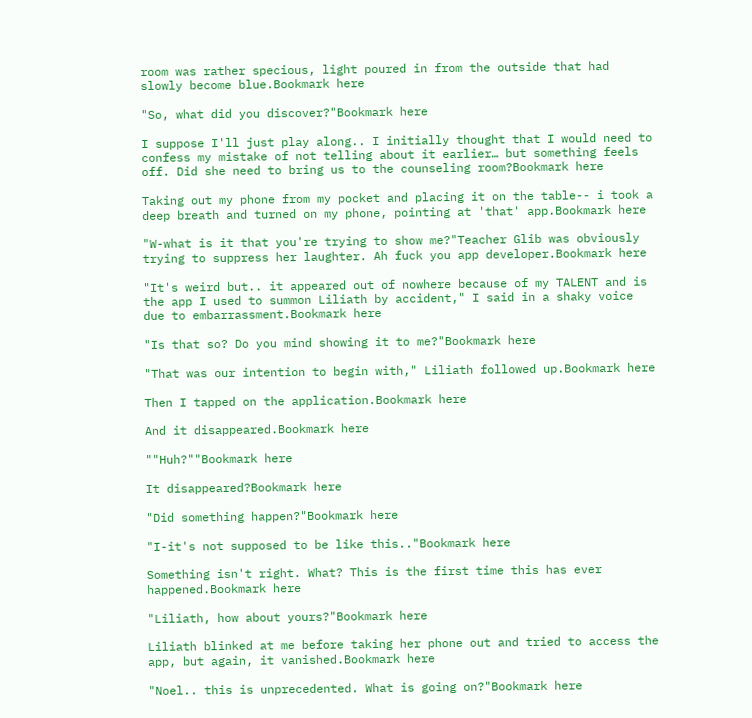room was rather specious, light poured in from the outside that had slowly become blue.Bookmark here

"So, what did you discover?"Bookmark here

I suppose I'll just play along.. I initially thought that I would need to confess my mistake of not telling about it earlier… but something feels off. Did she need to bring us to the counseling room?Bookmark here

Taking out my phone from my pocket and placing it on the table-- i took a deep breath and turned on my phone, pointing at 'that' app.Bookmark here

"W-what is it that you're trying to show me?"Teacher Glib was obviously trying to suppress her laughter. Ah fuck you app developer.Bookmark here

"It's weird but.. it appeared out of nowhere because of my TALENT and is the app I used to summon Liliath by accident," I said in a shaky voice due to embarrassment.Bookmark here

"Is that so? Do you mind showing it to me?"Bookmark here

"That was our intention to begin with," Liliath followed up.Bookmark here

Then I tapped on the application.Bookmark here

And it disappeared.Bookmark here

""Huh?""Bookmark here

It disappeared?Bookmark here

"Did something happen?"Bookmark here

"I-it's not supposed to be like this.."Bookmark here

Something isn't right. What? This is the first time this has ever happened.Bookmark here

"Liliath, how about yours?"Bookmark here

Liliath blinked at me before taking her phone out and tried to access the app, but again, it vanished.Bookmark here

"Noel.. this is unprecedented. What is going on?"Bookmark here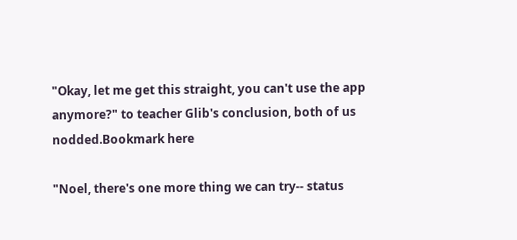"Okay, let me get this straight, you can't use the app anymore?" to teacher Glib's conclusion, both of us nodded.Bookmark here

"Noel, there's one more thing we can try-- status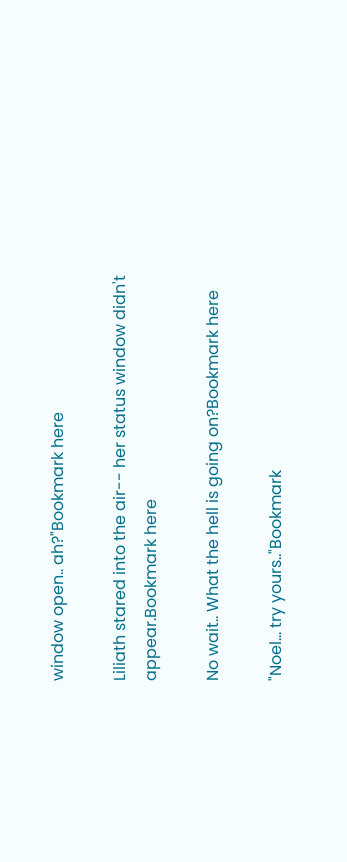window open.. ah?"Bookmark here

Liliath stared into the air-- her status window didn't appear.Bookmark here

No wait.. What the hell is going on?Bookmark here

"Noel… try yours.."Bookmark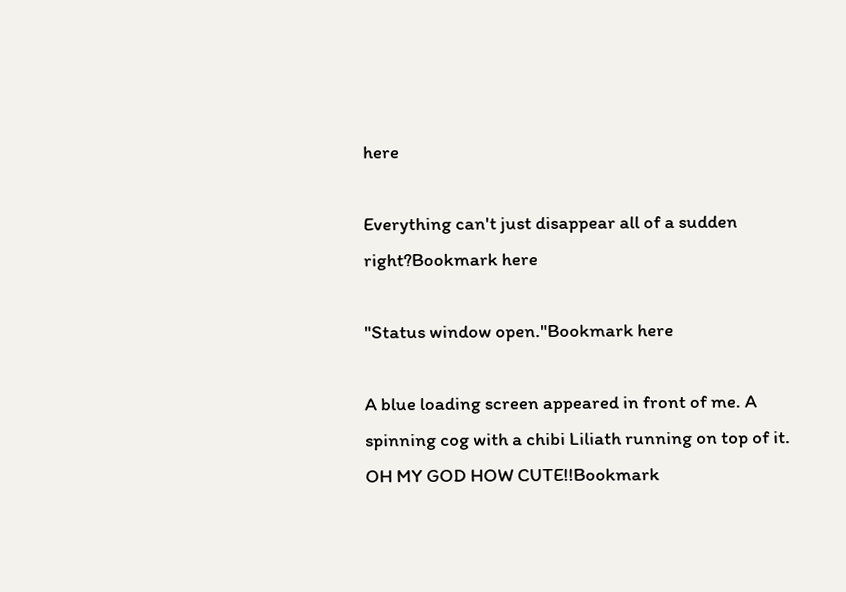here

Everything can't just disappear all of a sudden right?Bookmark here

"Status window open."Bookmark here

A blue loading screen appeared in front of me. A spinning cog with a chibi Liliath running on top of it. OH MY GOD HOW CUTE!!Bookmark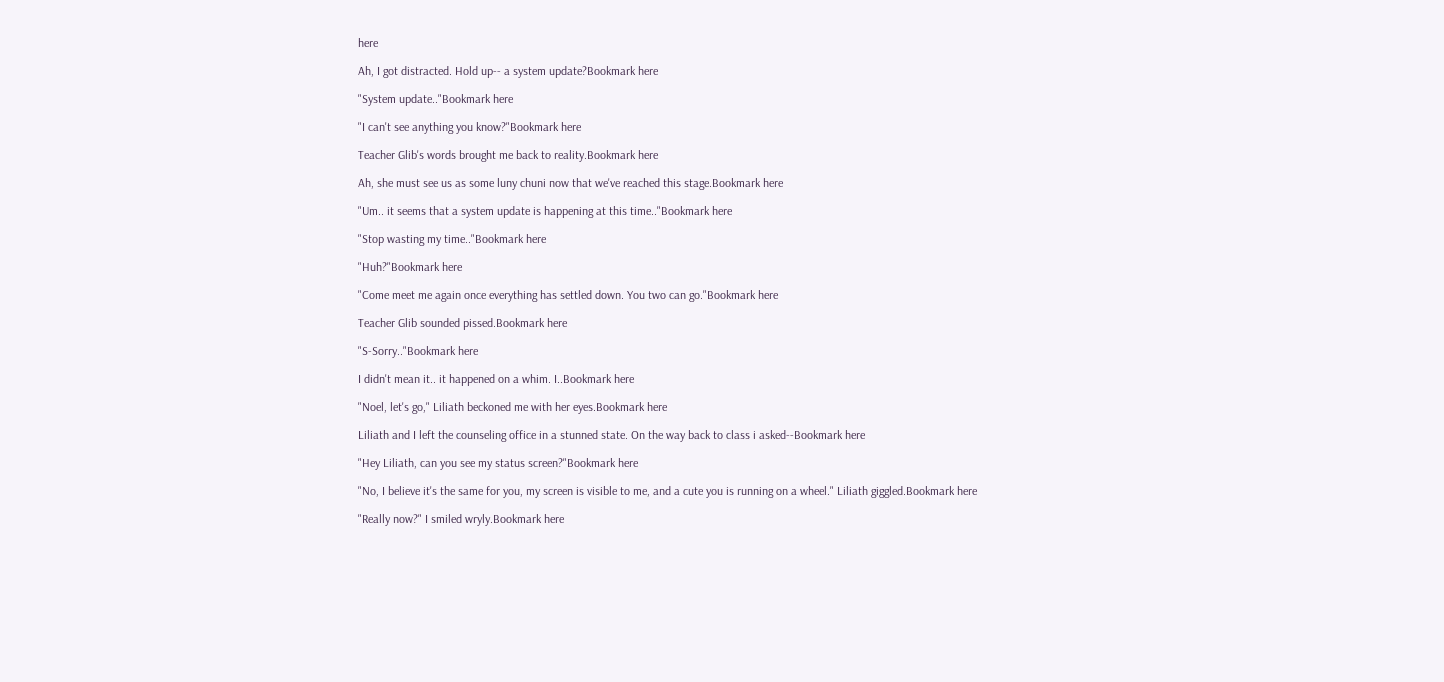here

Ah, I got distracted. Hold up-- a system update?Bookmark here

"System update.."Bookmark here

"I can't see anything you know?"Bookmark here

Teacher Glib's words brought me back to reality.Bookmark here

Ah, she must see us as some luny chuni now that we've reached this stage.Bookmark here

"Um.. it seems that a system update is happening at this time.."Bookmark here

"Stop wasting my time.."Bookmark here

"Huh?"Bookmark here

"Come meet me again once everything has settled down. You two can go."Bookmark here

Teacher Glib sounded pissed.Bookmark here

"S-Sorry.."Bookmark here

I didn't mean it.. it happened on a whim. I..Bookmark here

"Noel, let's go," Liliath beckoned me with her eyes.Bookmark here

Liliath and I left the counseling office in a stunned state. On the way back to class i asked--Bookmark here

"Hey Liliath, can you see my status screen?"Bookmark here

"No, I believe it's the same for you, my screen is visible to me, and a cute you is running on a wheel." Liliath giggled.Bookmark here

"Really now?" I smiled wryly.Bookmark here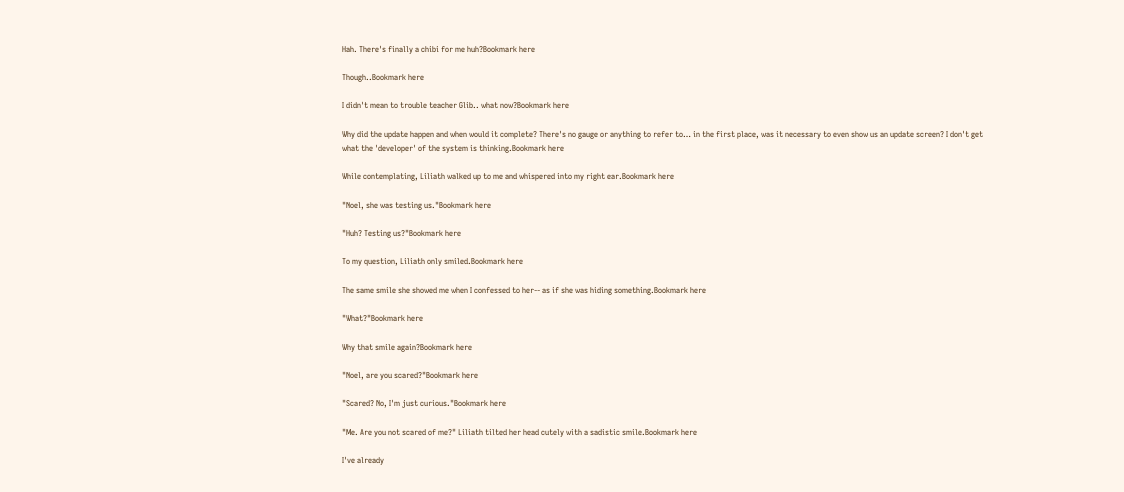Hah. There's finally a chibi for me huh?Bookmark here

Though..Bookmark here

I didn't mean to trouble teacher Glib.. what now?Bookmark here

Why did the update happen and when would it complete? There's no gauge or anything to refer to… in the first place, was it necessary to even show us an update screen? I don't get what the 'developer' of the system is thinking.Bookmark here

While contemplating, Liliath walked up to me and whispered into my right ear.Bookmark here

"Noel, she was testing us."Bookmark here

"Huh? Testing us?"Bookmark here

To my question, Liliath only smiled.Bookmark here

The same smile she showed me when I confessed to her-- as if she was hiding something.Bookmark here

"What?"Bookmark here

Why that smile again?Bookmark here

"Noel, are you scared?"Bookmark here

"Scared? No, I'm just curious."Bookmark here

"Me. Are you not scared of me?" Liliath tilted her head cutely with a sadistic smile.Bookmark here

I've already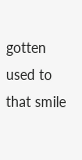gotten used to that smile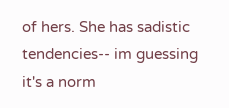of hers. She has sadistic tendencies-- im guessing it's a norm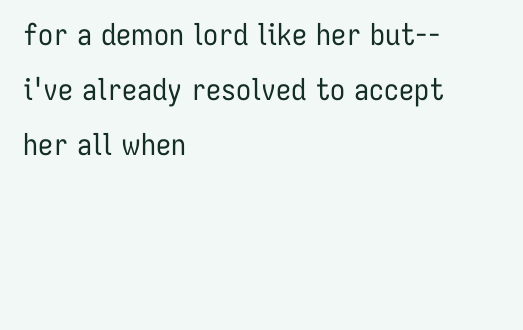for a demon lord like her but-- i've already resolved to accept her all when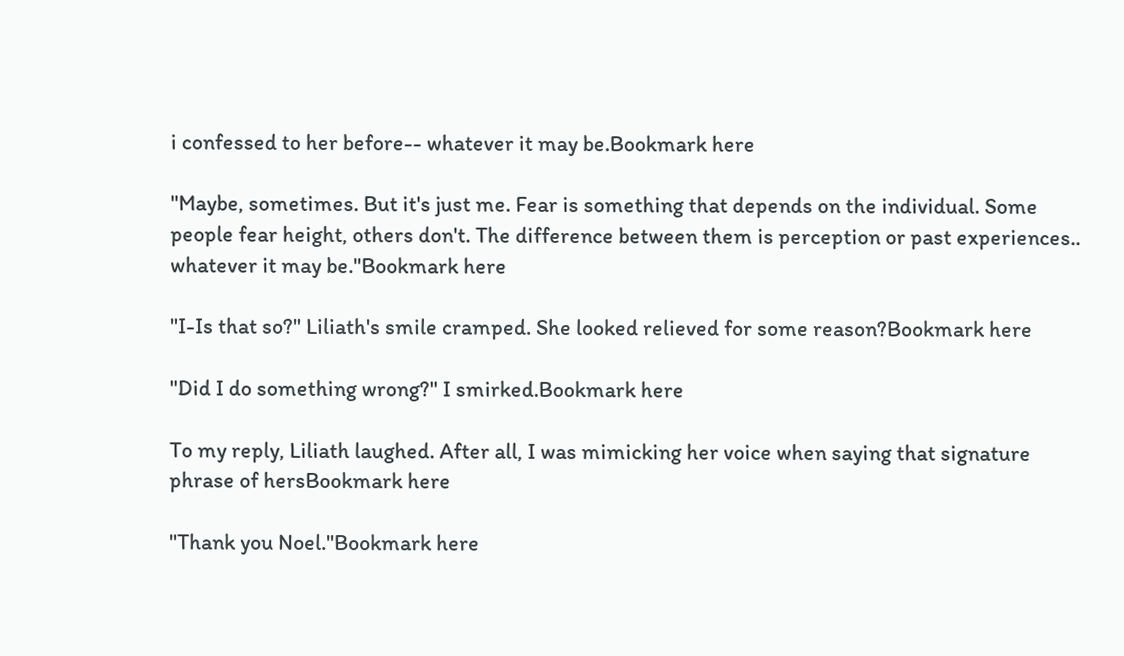i confessed to her before-- whatever it may be.Bookmark here

"Maybe, sometimes. But it's just me. Fear is something that depends on the individual. Some people fear height, others don't. The difference between them is perception or past experiences.. whatever it may be."Bookmark here

"I-Is that so?" Liliath's smile cramped. She looked relieved for some reason?Bookmark here

"Did I do something wrong?" I smirked.Bookmark here

To my reply, Liliath laughed. After all, I was mimicking her voice when saying that signature phrase of hersBookmark here

"Thank you Noel."Bookmark here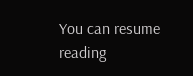You can resume reading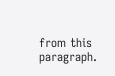from this paragraph.